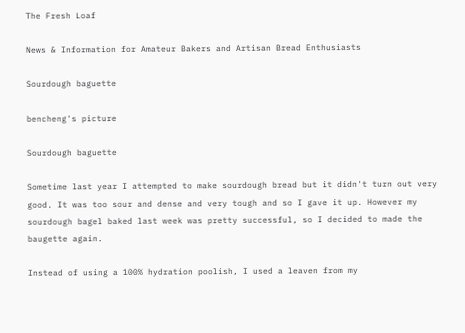The Fresh Loaf

News & Information for Amateur Bakers and Artisan Bread Enthusiasts

Sourdough baguette

bencheng's picture

Sourdough baguette

Sometime last year I attempted to make sourdough bread but it didn't turn out very good. It was too sour and dense and very tough and so I gave it up. However my sourdough bagel baked last week was pretty successful, so I decided to made the baugette again.

Instead of using a 100% hydration poolish, I used a leaven from my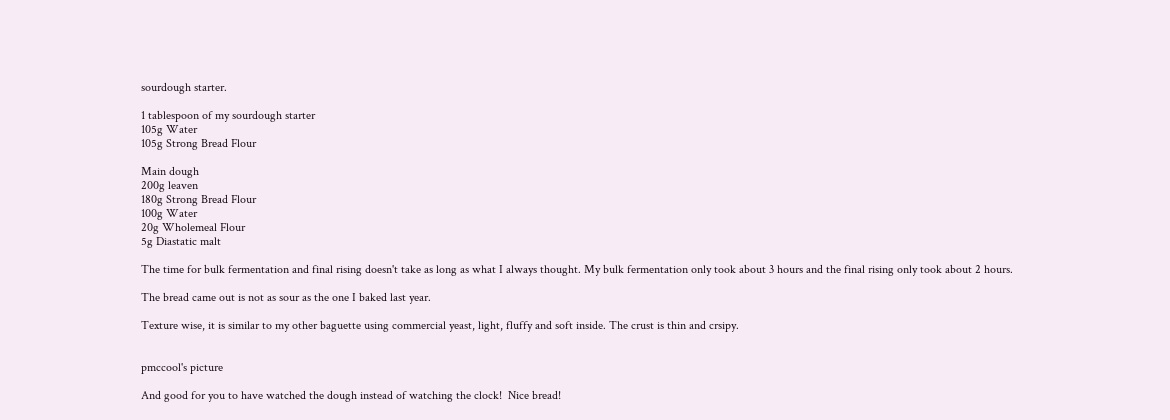sourdough starter.

1 tablespoon of my sourdough starter
105g Water
105g Strong Bread Flour

Main dough
200g leaven
180g Strong Bread Flour
100g Water
20g Wholemeal Flour
5g Diastatic malt

The time for bulk fermentation and final rising doesn't take as long as what I always thought. My bulk fermentation only took about 3 hours and the final rising only took about 2 hours.

The bread came out is not as sour as the one I baked last year.

Texture wise, it is similar to my other baguette using commercial yeast, light, fluffy and soft inside. The crust is thin and crsipy.


pmccool's picture

And good for you to have watched the dough instead of watching the clock!  Nice bread!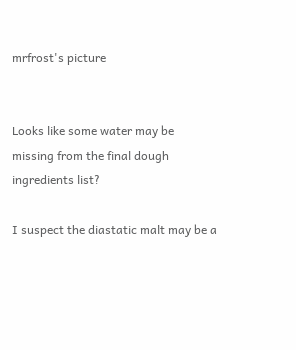mrfrost's picture


Looks like some water may be missing from the final dough ingredients list?

I suspect the diastatic malt may be a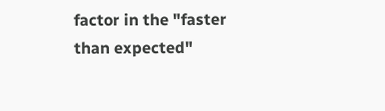factor in the "faster than expected"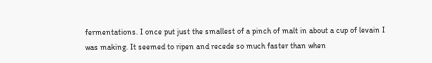fermentations. I once put just the smallest of a pinch of malt in about a cup of levain I was making. It seemed to ripen and recede so much faster than when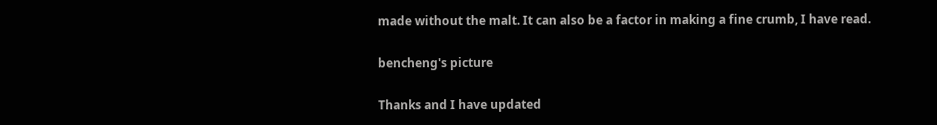made without the malt. It can also be a factor in making a fine crumb, I have read.

bencheng's picture

Thanks and I have updated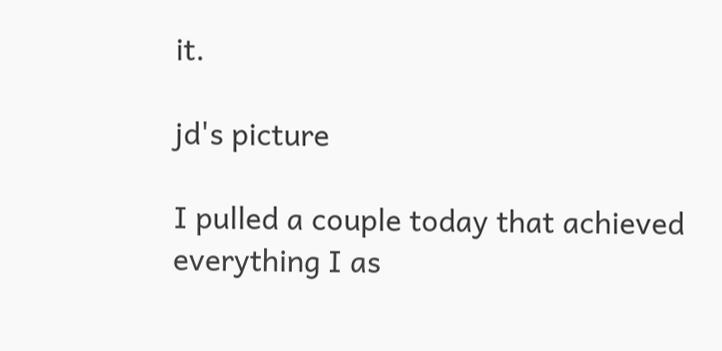it.

jd's picture

I pulled a couple today that achieved everything I as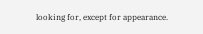looking for, except for appearance.